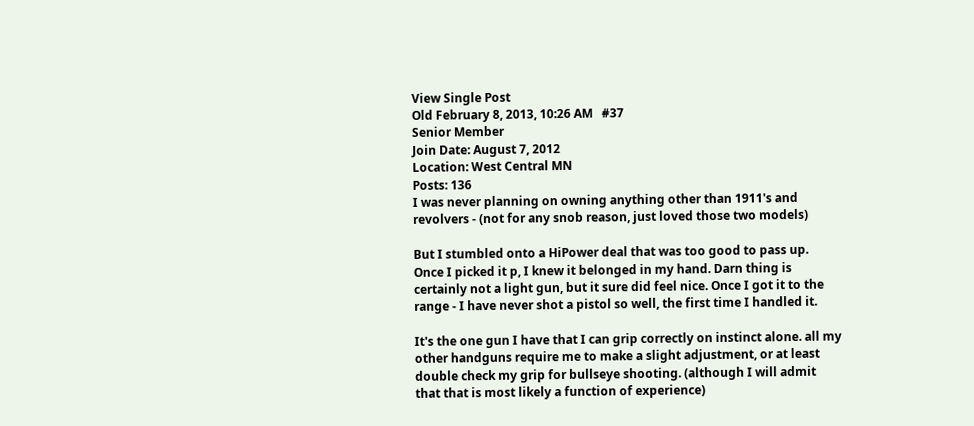View Single Post
Old February 8, 2013, 10:26 AM   #37
Senior Member
Join Date: August 7, 2012
Location: West Central MN
Posts: 136
I was never planning on owning anything other than 1911's and revolvers - (not for any snob reason, just loved those two models)

But I stumbled onto a HiPower deal that was too good to pass up. Once I picked it p, I knew it belonged in my hand. Darn thing is certainly not a light gun, but it sure did feel nice. Once I got it to the range - I have never shot a pistol so well, the first time I handled it.

It's the one gun I have that I can grip correctly on instinct alone. all my other handguns require me to make a slight adjustment, or at least double check my grip for bullseye shooting. (although I will admit that that is most likely a function of experience)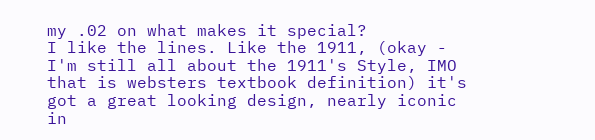my .02 on what makes it special?
I like the lines. Like the 1911, (okay - I'm still all about the 1911's Style, IMO that is websters textbook definition) it's got a great looking design, nearly iconic in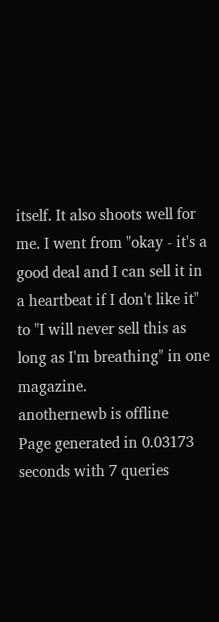itself. It also shoots well for me. I went from "okay - it's a good deal and I can sell it in a heartbeat if I don't like it" to "I will never sell this as long as I'm breathing" in one magazine.
anothernewb is offline
Page generated in 0.03173 seconds with 7 queries